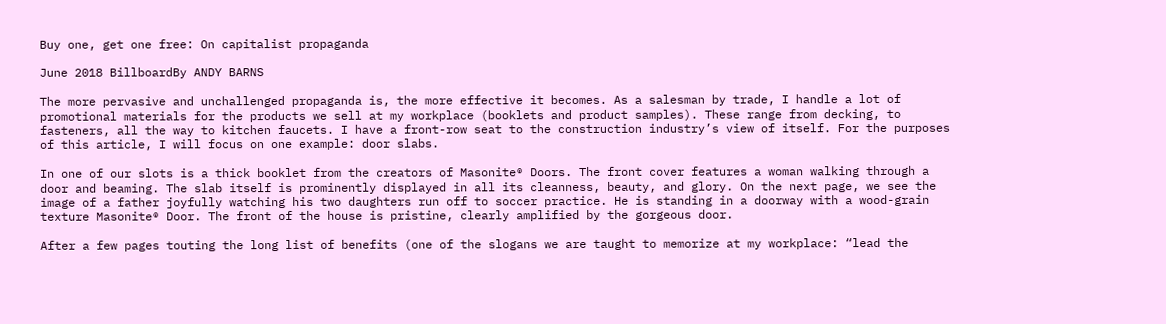Buy one, get one free: On capitalist propaganda

June 2018 BillboardBy ANDY BARNS

The more pervasive and unchallenged propaganda is, the more effective it becomes. As a salesman by trade, I handle a lot of promotional materials for the products we sell at my workplace (booklets and product samples). These range from decking, to fasteners, all the way to kitchen faucets. I have a front-row seat to the construction industry’s view of itself. For the purposes of this article, I will focus on one example: door slabs.

In one of our slots is a thick booklet from the creators of Masonite® Doors. The front cover features a woman walking through a door and beaming. The slab itself is prominently displayed in all its cleanness, beauty, and glory. On the next page, we see the image of a father joyfully watching his two daughters run off to soccer practice. He is standing in a doorway with a wood-grain texture Masonite® Door. The front of the house is pristine, clearly amplified by the gorgeous door.

After a few pages touting the long list of benefits (one of the slogans we are taught to memorize at my workplace: “lead the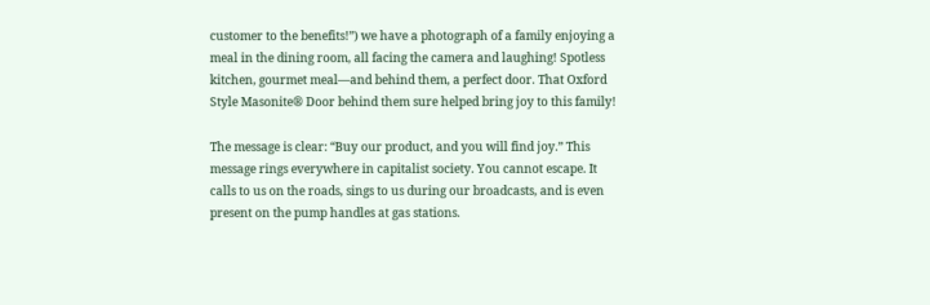customer to the benefits!”) we have a photograph of a family enjoying a meal in the dining room, all facing the camera and laughing! Spotless kitchen, gourmet meal—and behind them, a perfect door. That Oxford Style Masonite® Door behind them sure helped bring joy to this family!

The message is clear: “Buy our product, and you will find joy.” This message rings everywhere in capitalist society. You cannot escape. It calls to us on the roads, sings to us during our broadcasts, and is even present on the pump handles at gas stations.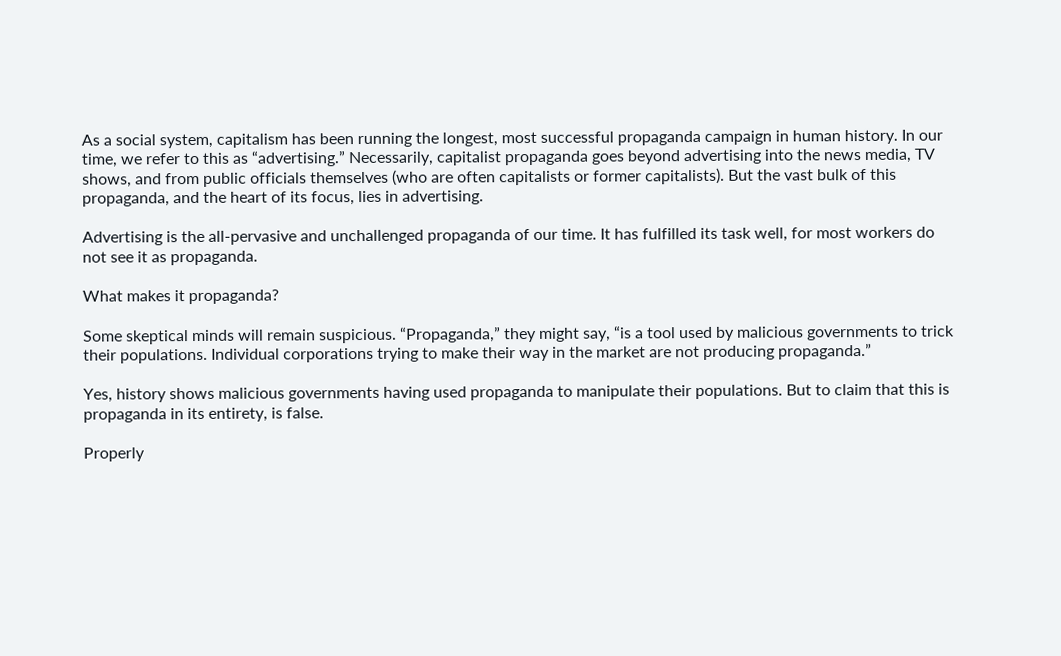As a social system, capitalism has been running the longest, most successful propaganda campaign in human history. In our time, we refer to this as “advertising.” Necessarily, capitalist propaganda goes beyond advertising into the news media, TV shows, and from public officials themselves (who are often capitalists or former capitalists). But the vast bulk of this propaganda, and the heart of its focus, lies in advertising.

Advertising is the all-pervasive and unchallenged propaganda of our time. It has fulfilled its task well, for most workers do not see it as propaganda.

What makes it propaganda?

Some skeptical minds will remain suspicious. “Propaganda,” they might say, “is a tool used by malicious governments to trick their populations. Individual corporations trying to make their way in the market are not producing propaganda.”

Yes, history shows malicious governments having used propaganda to manipulate their populations. But to claim that this is propaganda in its entirety, is false.

Properly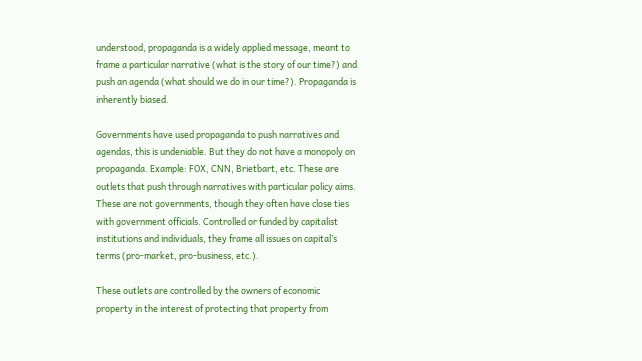understood, propaganda is a widely applied message, meant to frame a particular narrative (what is the story of our time?) and push an agenda (what should we do in our time?). Propaganda is inherently biased.

Governments have used propaganda to push narratives and agendas, this is undeniable. But they do not have a monopoly on propaganda. Example: FOX, CNN, Brietbart, etc. These are outlets that push through narratives with particular policy aims. These are not governments, though they often have close ties with government officials. Controlled or funded by capitalist institutions and individuals, they frame all issues on capital’s terms (pro-market, pro-business, etc.).

These outlets are controlled by the owners of economic property in the interest of protecting that property from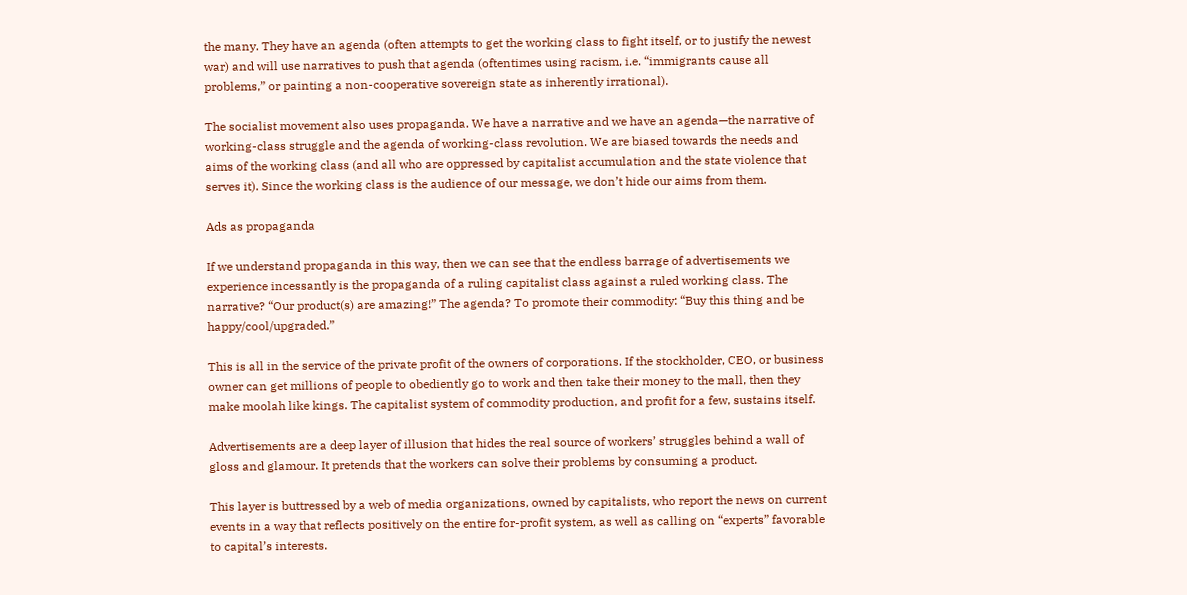the many. They have an agenda (often attempts to get the working class to fight itself, or to justify the newest war) and will use narratives to push that agenda (oftentimes using racism, i.e. “immigrants cause all problems,” or painting a non-cooperative sovereign state as inherently irrational).

The socialist movement also uses propaganda. We have a narrative and we have an agenda—the narrative of working-class struggle and the agenda of working-class revolution. We are biased towards the needs and aims of the working class (and all who are oppressed by capitalist accumulation and the state violence that serves it). Since the working class is the audience of our message, we don’t hide our aims from them.

Ads as propaganda

If we understand propaganda in this way, then we can see that the endless barrage of advertisements we experience incessantly is the propaganda of a ruling capitalist class against a ruled working class. The narrative? “Our product(s) are amazing!” The agenda? To promote their commodity: “Buy this thing and be happy/cool/upgraded.”

This is all in the service of the private profit of the owners of corporations. If the stockholder, CEO, or business owner can get millions of people to obediently go to work and then take their money to the mall, then they make moolah like kings. The capitalist system of commodity production, and profit for a few, sustains itself.

Advertisements are a deep layer of illusion that hides the real source of workers’ struggles behind a wall of gloss and glamour. It pretends that the workers can solve their problems by consuming a product.

This layer is buttressed by a web of media organizations, owned by capitalists, who report the news on current events in a way that reflects positively on the entire for-profit system, as well as calling on “experts” favorable to capital’s interests.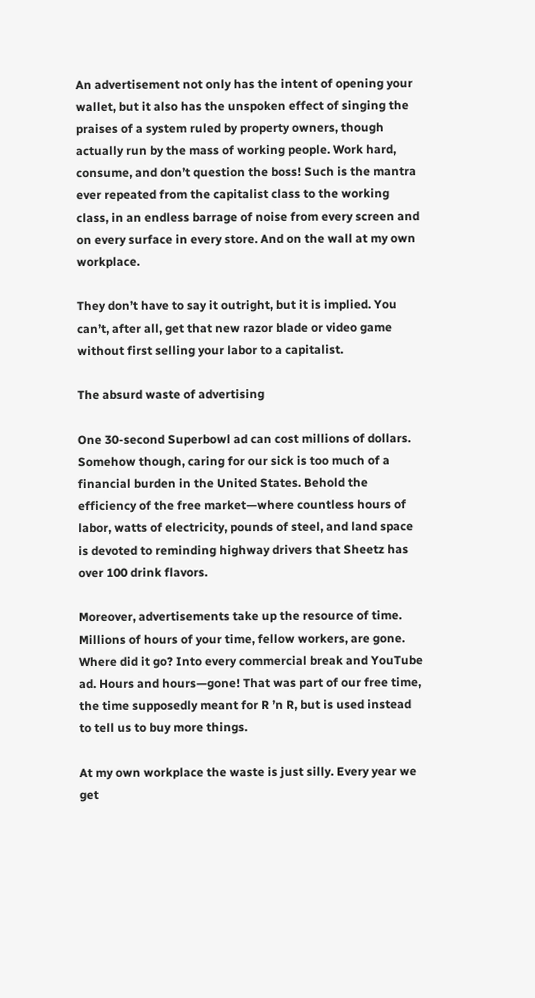An advertisement not only has the intent of opening your wallet, but it also has the unspoken effect of singing the praises of a system ruled by property owners, though actually run by the mass of working people. Work hard, consume, and don’t question the boss! Such is the mantra ever repeated from the capitalist class to the working class, in an endless barrage of noise from every screen and on every surface in every store. And on the wall at my own workplace.

They don’t have to say it outright, but it is implied. You can’t, after all, get that new razor blade or video game without first selling your labor to a capitalist.

The absurd waste of advertising

One 30-second Superbowl ad can cost millions of dollars. Somehow though, caring for our sick is too much of a financial burden in the United States. Behold the efficiency of the free market—where countless hours of labor, watts of electricity, pounds of steel, and land space is devoted to reminding highway drivers that Sheetz has over 100 drink flavors.

Moreover, advertisements take up the resource of time. Millions of hours of your time, fellow workers, are gone. Where did it go? Into every commercial break and YouTube ad. Hours and hours—gone! That was part of our free time, the time supposedly meant for R ’n R, but is used instead to tell us to buy more things.

At my own workplace the waste is just silly. Every year we get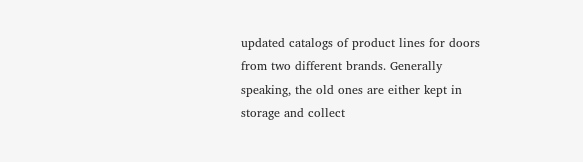updated catalogs of product lines for doors from two different brands. Generally speaking, the old ones are either kept in storage and collect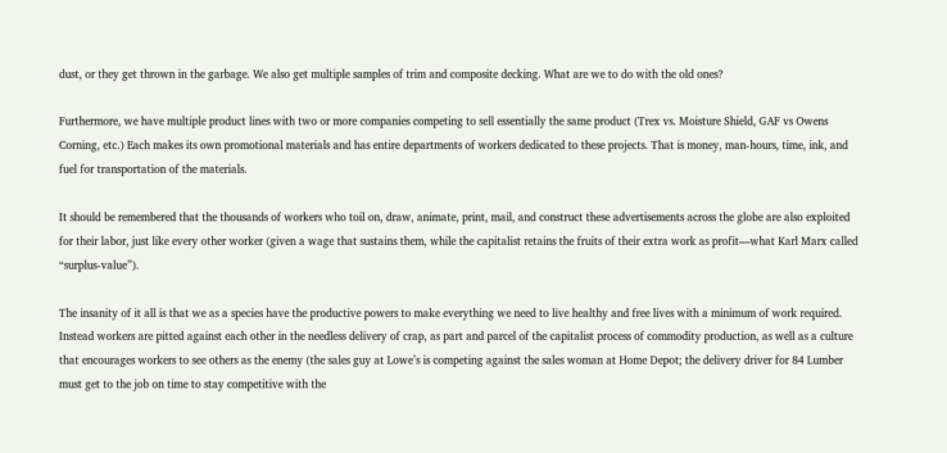dust, or they get thrown in the garbage. We also get multiple samples of trim and composite decking. What are we to do with the old ones?

Furthermore, we have multiple product lines with two or more companies competing to sell essentially the same product (Trex vs. Moisture Shield, GAF vs Owens Corning, etc.) Each makes its own promotional materials and has entire departments of workers dedicated to these projects. That is money, man-hours, time, ink, and fuel for transportation of the materials.

It should be remembered that the thousands of workers who toil on, draw, animate, print, mail, and construct these advertisements across the globe are also exploited for their labor, just like every other worker (given a wage that sustains them, while the capitalist retains the fruits of their extra work as profit—what Karl Marx called “surplus-value”).

The insanity of it all is that we as a species have the productive powers to make everything we need to live healthy and free lives with a minimum of work required. Instead workers are pitted against each other in the needless delivery of crap, as part and parcel of the capitalist process of commodity production, as well as a culture that encourages workers to see others as the enemy (the sales guy at Lowe’s is competing against the sales woman at Home Depot; the delivery driver for 84 Lumber must get to the job on time to stay competitive with the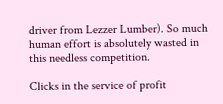driver from Lezzer Lumber). So much human effort is absolutely wasted in this needless competition.

Clicks in the service of profit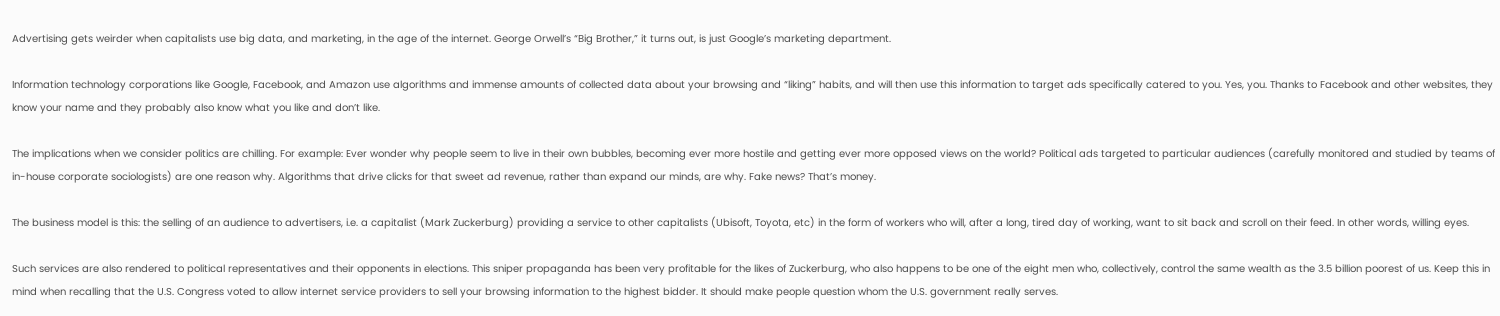Advertising gets weirder when capitalists use big data, and marketing, in the age of the internet. George Orwell’s “Big Brother,” it turns out, is just Google’s marketing department.

Information technology corporations like Google, Facebook, and Amazon use algorithms and immense amounts of collected data about your browsing and “liking” habits, and will then use this information to target ads specifically catered to you. Yes, you. Thanks to Facebook and other websites, they know your name and they probably also know what you like and don’t like.

The implications when we consider politics are chilling. For example: Ever wonder why people seem to live in their own bubbles, becoming ever more hostile and getting ever more opposed views on the world? Political ads targeted to particular audiences (carefully monitored and studied by teams of in-house corporate sociologists) are one reason why. Algorithms that drive clicks for that sweet ad revenue, rather than expand our minds, are why. Fake news? That’s money.

The business model is this: the selling of an audience to advertisers, i.e. a capitalist (Mark Zuckerburg) providing a service to other capitalists (Ubisoft, Toyota, etc) in the form of workers who will, after a long, tired day of working, want to sit back and scroll on their feed. In other words, willing eyes.

Such services are also rendered to political representatives and their opponents in elections. This sniper propaganda has been very profitable for the likes of Zuckerburg, who also happens to be one of the eight men who, collectively, control the same wealth as the 3.5 billion poorest of us. Keep this in mind when recalling that the U.S. Congress voted to allow internet service providers to sell your browsing information to the highest bidder. It should make people question whom the U.S. government really serves.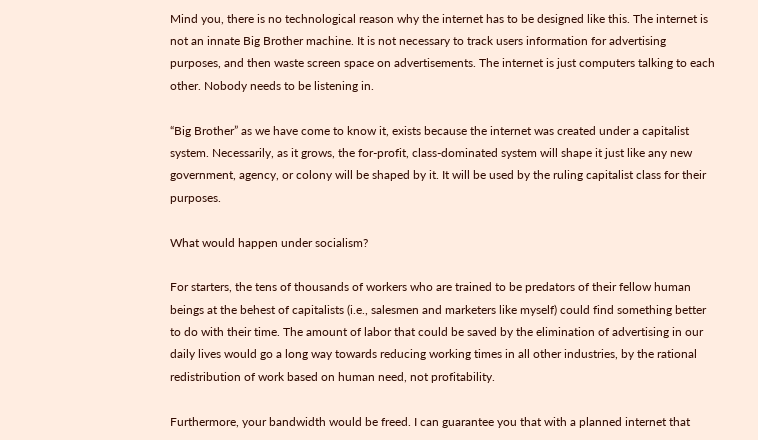Mind you, there is no technological reason why the internet has to be designed like this. The internet is not an innate Big Brother machine. It is not necessary to track users information for advertising purposes, and then waste screen space on advertisements. The internet is just computers talking to each other. Nobody needs to be listening in.

“Big Brother” as we have come to know it, exists because the internet was created under a capitalist system. Necessarily, as it grows, the for-profit, class-dominated system will shape it just like any new government, agency, or colony will be shaped by it. It will be used by the ruling capitalist class for their purposes.

What would happen under socialism?

For starters, the tens of thousands of workers who are trained to be predators of their fellow human beings at the behest of capitalists (i.e., salesmen and marketers like myself) could find something better to do with their time. The amount of labor that could be saved by the elimination of advertising in our daily lives would go a long way towards reducing working times in all other industries, by the rational redistribution of work based on human need, not profitability.

Furthermore, your bandwidth would be freed. I can guarantee you that with a planned internet that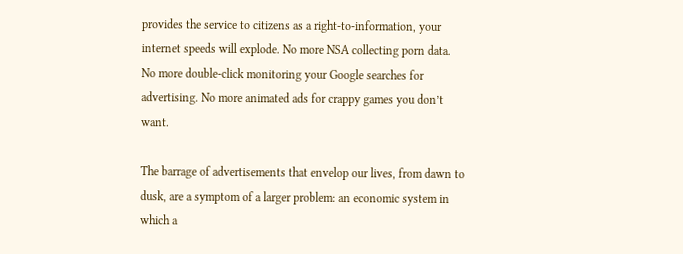provides the service to citizens as a right-to-information, your internet speeds will explode. No more NSA collecting porn data. No more double-click monitoring your Google searches for advertising. No more animated ads for crappy games you don’t want.

The barrage of advertisements that envelop our lives, from dawn to dusk, are a symptom of a larger problem: an economic system in which a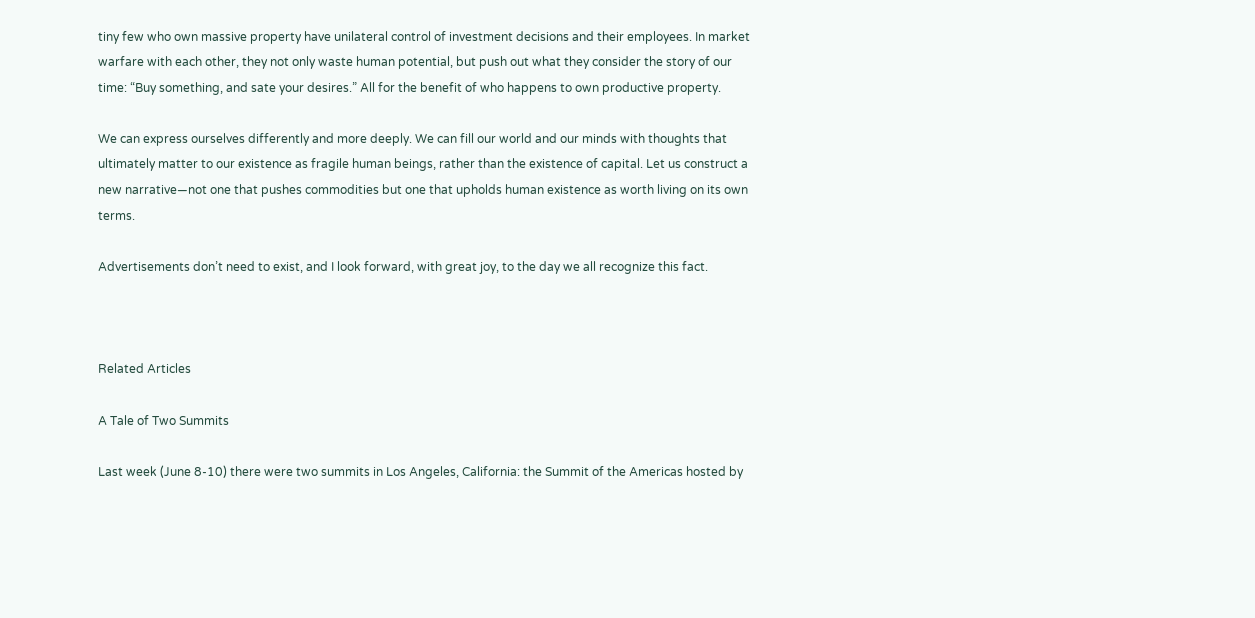tiny few who own massive property have unilateral control of investment decisions and their employees. In market warfare with each other, they not only waste human potential, but push out what they consider the story of our time: “Buy something, and sate your desires.” All for the benefit of who happens to own productive property.

We can express ourselves differently and more deeply. We can fill our world and our minds with thoughts that ultimately matter to our existence as fragile human beings, rather than the existence of capital. Let us construct a new narrative—not one that pushes commodities but one that upholds human existence as worth living on its own terms.

Advertisements don’t need to exist, and I look forward, with great joy, to the day we all recognize this fact.



Related Articles

A Tale of Two Summits

Last week (June 8-10) there were two summits in Los Angeles, California: the Summit of the Americas hosted by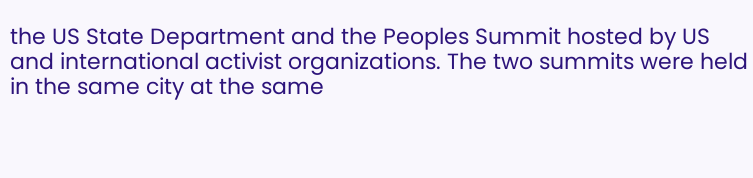the US State Department and the Peoples Summit hosted by US and international activist organizations. The two summits were held in the same city at the same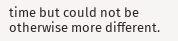time but could not be otherwise more different.